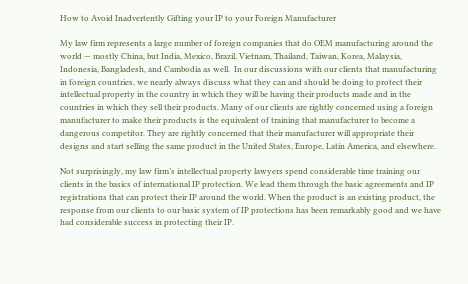How to Avoid Inadvertently Gifting your IP to your Foreign Manufacturer

My law firm represents a large number of foreign companies that do OEM manufacturing around the world — mostly China, but India, Mexico, Brazil, Vietnam, Thailand, Taiwan, Korea, Malaysia, Indonesia, Bangladesh, and Cambodia as well.  In our discussions with our clients that manufacturing in foreign countries, we nearly always discuss what they can and should be doing to protect their intellectual property in the country in which they will be having their products made and in the countries in which they sell their products. Many of our clients are rightly concerned using a foreign manufacturer to make their products is the equivalent of training that manufacturer to become a dangerous competitor. They are rightly concerned that their manufacturer will appropriate their designs and start selling the same product in the United States, Europe, Latin America, and elsewhere.

Not surprisingly, my law firm’s intellectual property lawyers spend considerable time training our clients in the basics of international IP protection. We lead them through the basic agreements and IP registrations that can protect their IP around the world. When the product is an existing product, the response from our clients to our basic system of IP protections has been remarkably good and we have had considerable success in protecting their IP.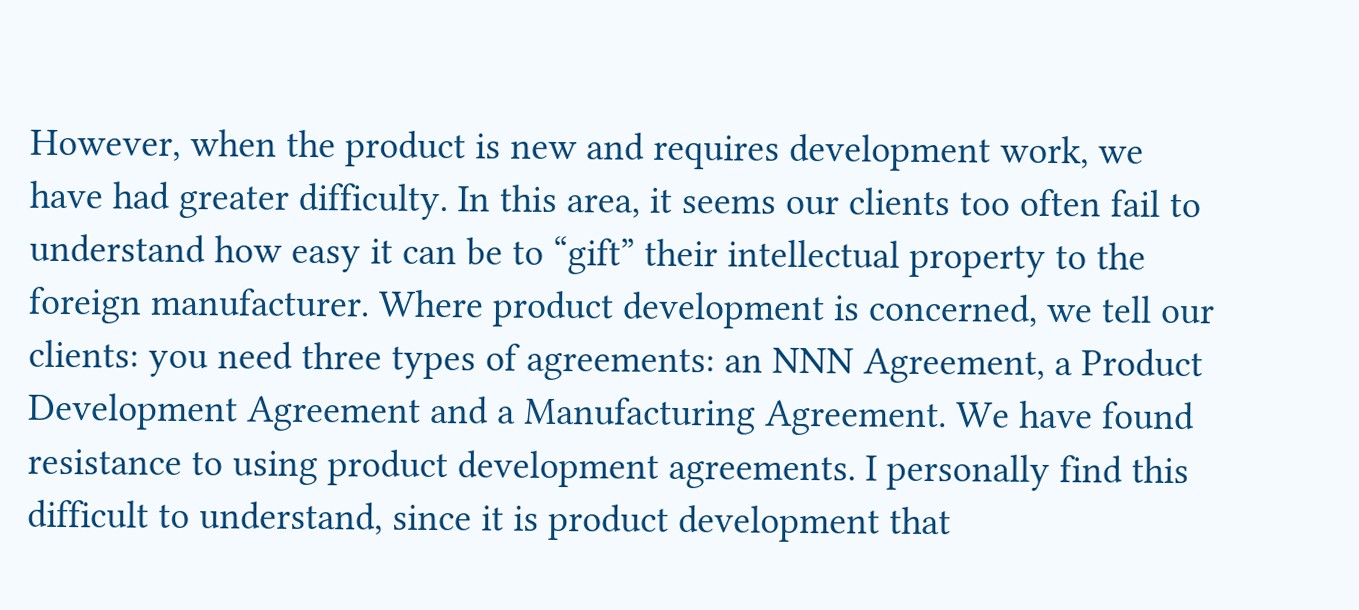However, when the product is new and requires development work, we have had greater difficulty. In this area, it seems our clients too often fail to understand how easy it can be to “gift” their intellectual property to the foreign manufacturer. Where product development is concerned, we tell our clients: you need three types of agreements: an NNN Agreement, a Product Development Agreement and a Manufacturing Agreement. We have found resistance to using product development agreements. I personally find this difficult to understand, since it is product development that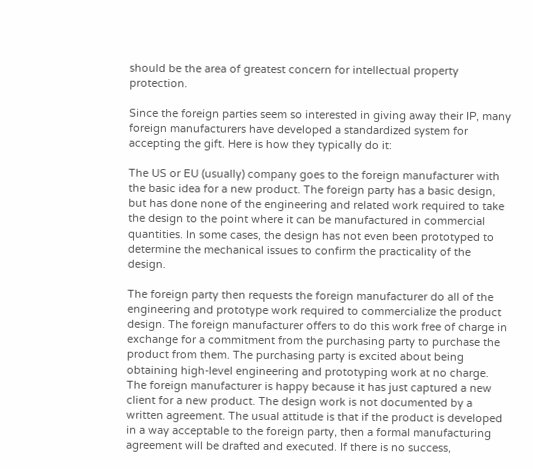should be the area of greatest concern for intellectual property protection.

Since the foreign parties seem so interested in giving away their IP, many foreign manufacturers have developed a standardized system for accepting the gift. Here is how they typically do it:

The US or EU (usually) company goes to the foreign manufacturer with the basic idea for a new product. The foreign party has a basic design, but has done none of the engineering and related work required to take the design to the point where it can be manufactured in commercial quantities. In some cases, the design has not even been prototyped to determine the mechanical issues to confirm the practicality of the design.

The foreign party then requests the foreign manufacturer do all of the engineering and prototype work required to commercialize the product design. The foreign manufacturer offers to do this work free of charge in exchange for a commitment from the purchasing party to purchase the product from them. The purchasing party is excited about being obtaining high-level engineering and prototyping work at no charge. The foreign manufacturer is happy because it has just captured a new client for a new product. The design work is not documented by a written agreement. The usual attitude is that if the product is developed in a way acceptable to the foreign party, then a formal manufacturing agreement will be drafted and executed. If there is no success,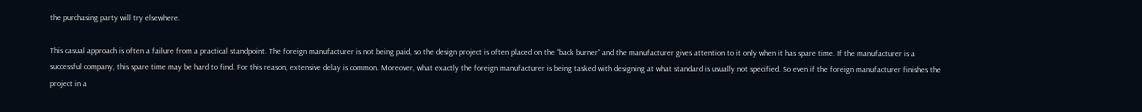the purchasing party will try elsewhere.

This casual approach is often a failure from a practical standpoint. The foreign manufacturer is not being paid, so the design project is often placed on the “back burner” and the manufacturer gives attention to it only when it has spare time. If the manufacturer is a successful company, this spare time may be hard to find. For this reason, extensive delay is common. Moreover, what exactly the foreign manufacturer is being tasked with designing at what standard is usually not specified. So even if the foreign manufacturer finishes the project in a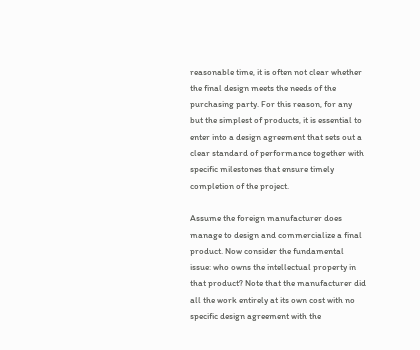reasonable time, it is often not clear whether the final design meets the needs of the purchasing party. For this reason, for any but the simplest of products, it is essential to enter into a design agreement that sets out a clear standard of performance together with specific milestones that ensure timely completion of the project.

Assume the foreign manufacturer does manage to design and commercialize a final product. Now consider the fundamental issue: who owns the intellectual property in that product? Note that the manufacturer did all the work entirely at its own cost with no specific design agreement with the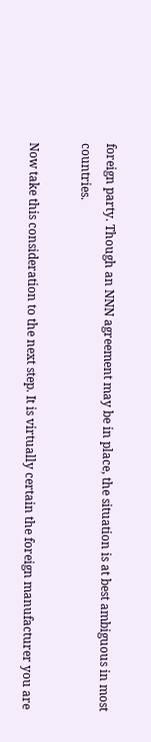foreign party. Though an NNN agreement may be in place, the situation is at best ambiguous in most countries.

Now take this consideration to the next step. It is virtually certain the foreign manufacturer you are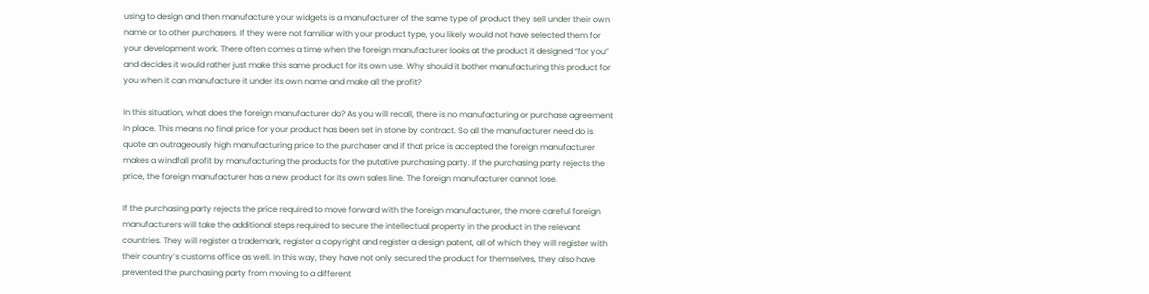using to design and then manufacture your widgets is a manufacturer of the same type of product they sell under their own name or to other purchasers. If they were not familiar with your product type, you likely would not have selected them for your development work. There often comes a time when the foreign manufacturer looks at the product it designed “for you” and decides it would rather just make this same product for its own use. Why should it bother manufacturing this product for you when it can manufacture it under its own name and make all the profit?

In this situation, what does the foreign manufacturer do? As you will recall, there is no manufacturing or purchase agreement in place. This means no final price for your product has been set in stone by contract. So all the manufacturer need do is quote an outrageously high manufacturing price to the purchaser and if that price is accepted the foreign manufacturer makes a windfall profit by manufacturing the products for the putative purchasing party. If the purchasing party rejects the price, the foreign manufacturer has a new product for its own sales line. The foreign manufacturer cannot lose.

If the purchasing party rejects the price required to move forward with the foreign manufacturer, the more careful foreign manufacturers will take the additional steps required to secure the intellectual property in the product in the relevant countries. They will register a trademark, register a copyright and register a design patent, all of which they will register with their country’s customs office as well. In this way, they have not only secured the product for themselves, they also have prevented the purchasing party from moving to a different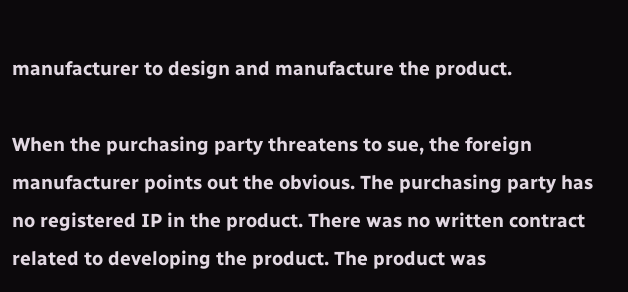manufacturer to design and manufacture the product.

When the purchasing party threatens to sue, the foreign manufacturer points out the obvious. The purchasing party has no registered IP in the product. There was no written contract related to developing the product. The product was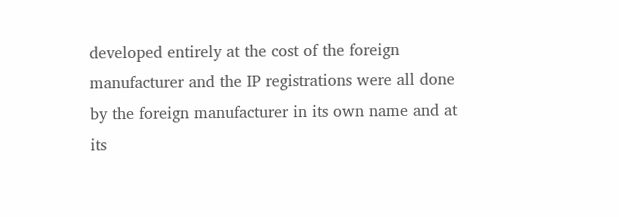developed entirely at the cost of the foreign manufacturer and the IP registrations were all done by the foreign manufacturer in its own name and at its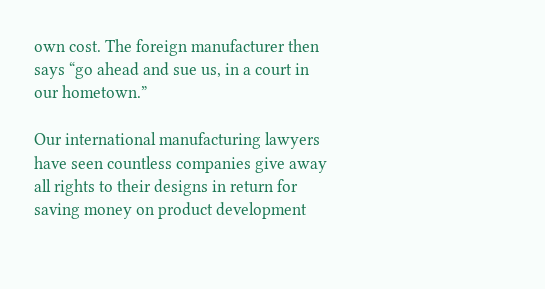own cost. The foreign manufacturer then says “go ahead and sue us, in a court in our hometown.”

Our international manufacturing lawyers have seen countless companies give away all rights to their designs in return for saving money on product development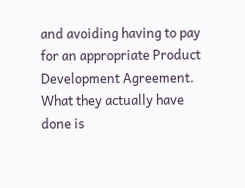and avoiding having to pay for an appropriate Product Development Agreement. What they actually have done is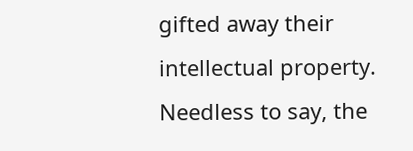gifted away their intellectual property. Needless to say, the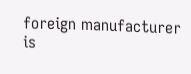foreign manufacturer is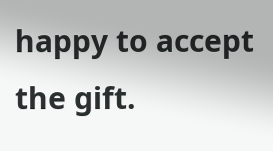happy to accept the gift.